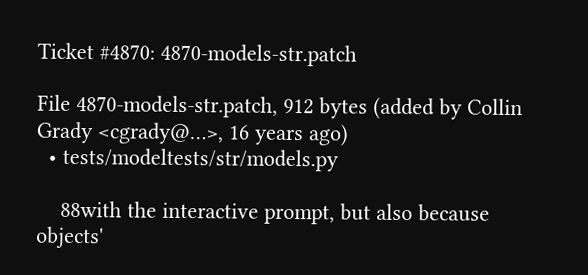Ticket #4870: 4870-models-str.patch

File 4870-models-str.patch, 912 bytes (added by Collin Grady <cgrady@…>, 16 years ago)
  • tests/modeltests/str/models.py

    88with the interactive prompt, but also because objects'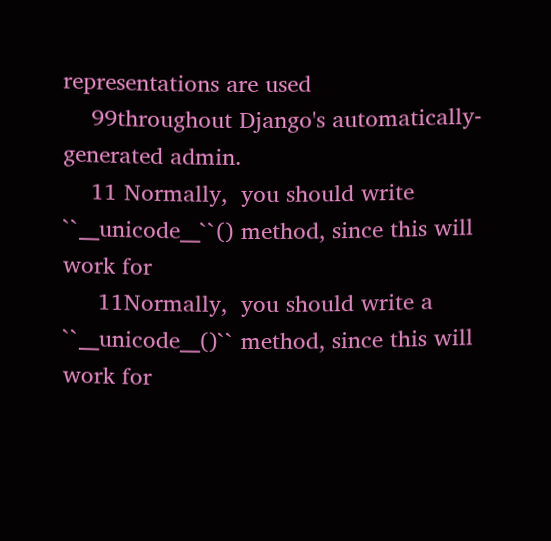representations are used
    99throughout Django's automatically-generated admin.
    11 Normally,  you should write ``__unicode__``() method, since this will work for
     11Normally,  you should write a ``__unicode__()`` method, since this will work for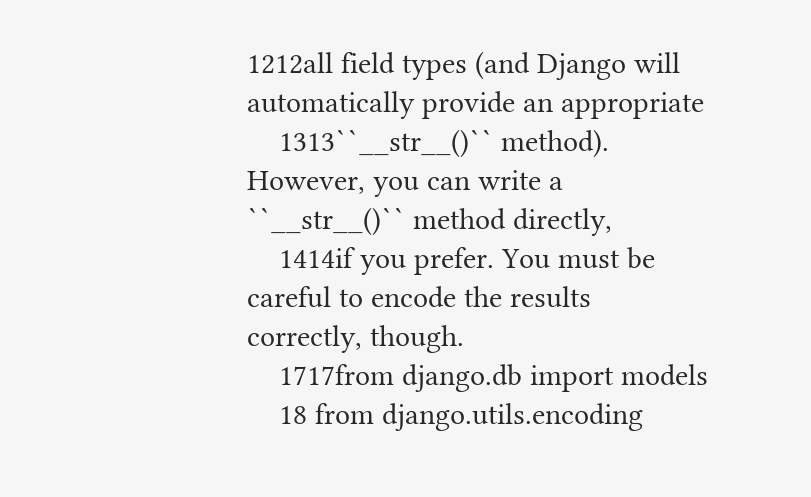1212all field types (and Django will automatically provide an appropriate
    1313``__str__()`` method). However, you can write a ``__str__()`` method directly,
    1414if you prefer. You must be careful to encode the results correctly, though.
    1717from django.db import models
    18 from django.utils.encoding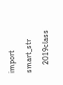import smart_str
    2019class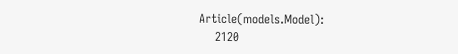Article(models.Model):
    2120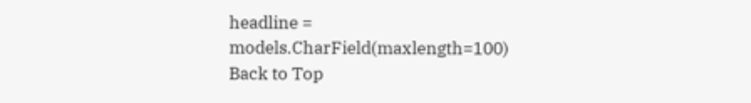headline = models.CharField(maxlength=100)
Back to Top